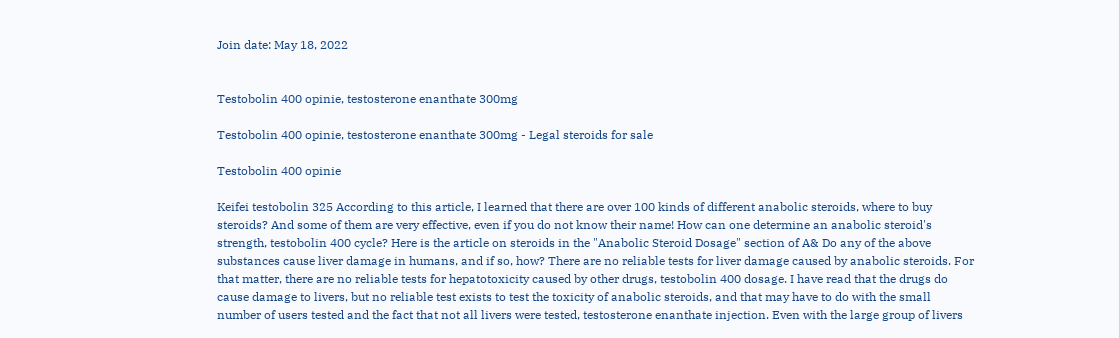Join date: May 18, 2022


Testobolin 400 opinie, testosterone enanthate 300mg

Testobolin 400 opinie, testosterone enanthate 300mg - Legal steroids for sale

Testobolin 400 opinie

Keifei testobolin 325 According to this article, I learned that there are over 100 kinds of different anabolic steroids, where to buy steroids? And some of them are very effective, even if you do not know their name! How can one determine an anabolic steroid's strength, testobolin 400 cycle? Here is the article on steroids in the "Anabolic Steroid Dosage" section of A& Do any of the above substances cause liver damage in humans, and if so, how? There are no reliable tests for liver damage caused by anabolic steroids. For that matter, there are no reliable tests for hepatotoxicity caused by other drugs, testobolin 400 dosage. I have read that the drugs do cause damage to livers, but no reliable test exists to test the toxicity of anabolic steroids, and that may have to do with the small number of users tested and the fact that not all livers were tested, testosterone enanthate injection. Even with the large group of livers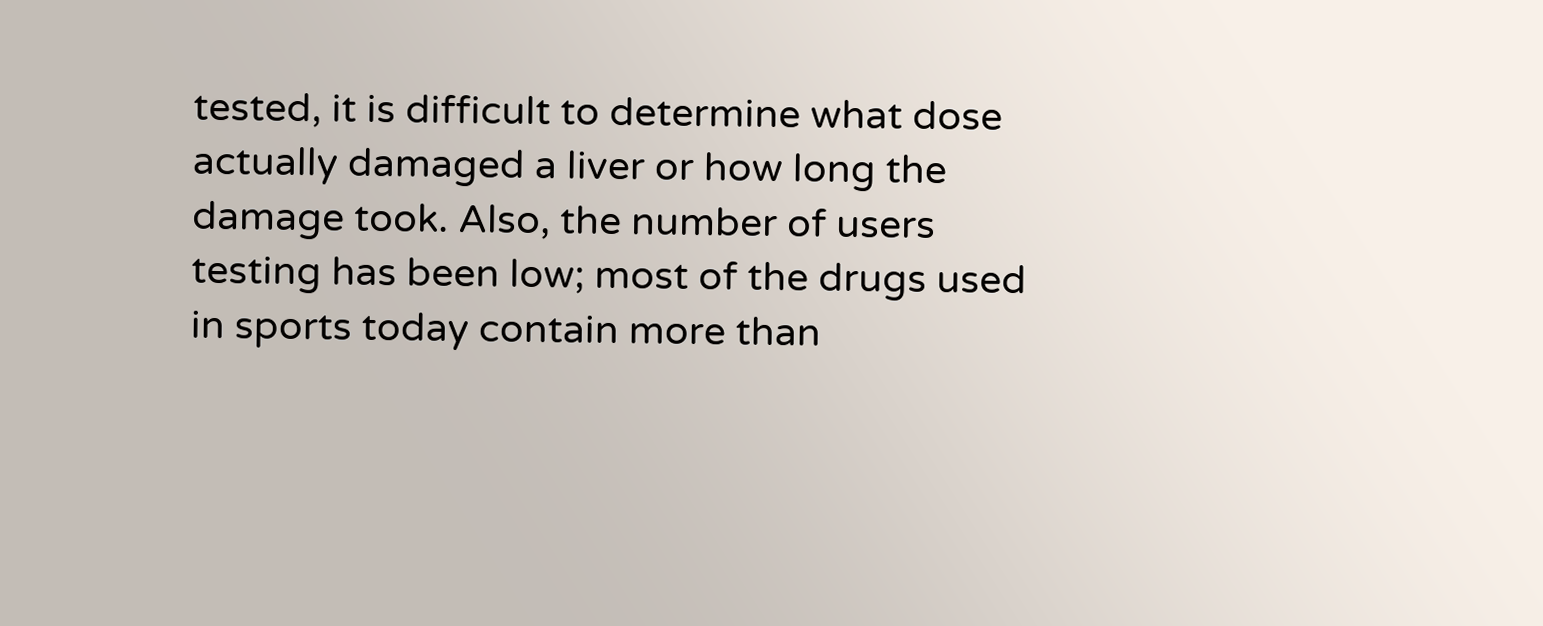tested, it is difficult to determine what dose actually damaged a liver or how long the damage took. Also, the number of users testing has been low; most of the drugs used in sports today contain more than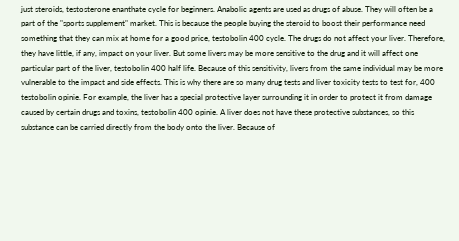just steroids, testosterone enanthate cycle for beginners. Anabolic agents are used as drugs of abuse. They will often be a part of the "sports supplement" market. This is because the people buying the steroid to boost their performance need something that they can mix at home for a good price, testobolin 400 cycle. The drugs do not affect your liver. Therefore, they have little, if any, impact on your liver. But some livers may be more sensitive to the drug and it will affect one particular part of the liver, testobolin 400 half life. Because of this sensitivity, livers from the same individual may be more vulnerable to the impact and side effects. This is why there are so many drug tests and liver toxicity tests to test for, 400 testobolin opinie. For example, the liver has a special protective layer surrounding it in order to protect it from damage caused by certain drugs and toxins, testobolin 400 opinie. A liver does not have these protective substances, so this substance can be carried directly from the body onto the liver. Because of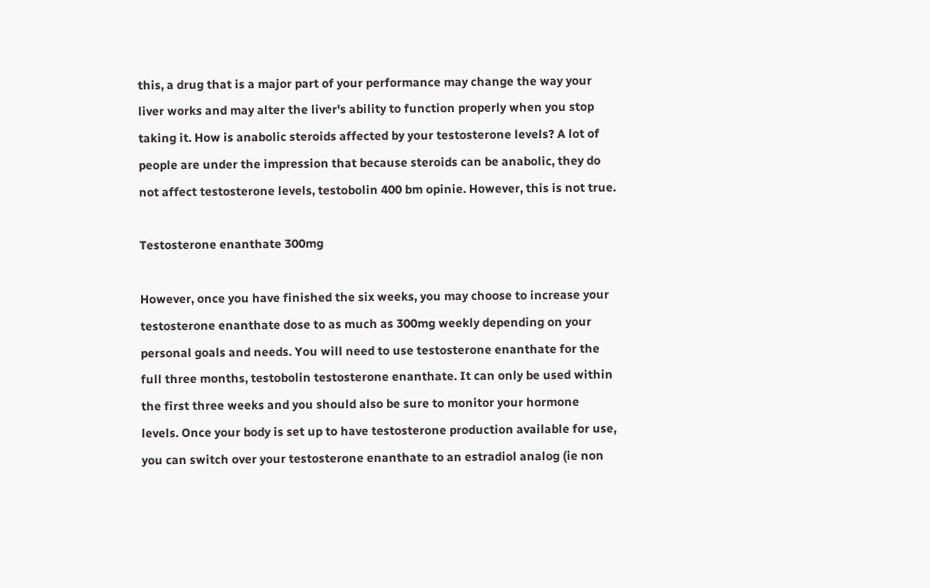this, a drug that is a major part of your performance may change the way your liver works and may alter the liver's ability to function properly when you stop taking it. How is anabolic steroids affected by your testosterone levels? A lot of people are under the impression that because steroids can be anabolic, they do not affect testosterone levels, testobolin 400 bm opinie. However, this is not true.

Testosterone enanthate 300mg

However, once you have finished the six weeks, you may choose to increase your testosterone enanthate dose to as much as 300mg weekly depending on your personal goals and needs. You will need to use testosterone enanthate for the full three months, testobolin testosterone enanthate. It can only be used within the first three weeks and you should also be sure to monitor your hormone levels. Once your body is set up to have testosterone production available for use, you can switch over your testosterone enanthate to an estradiol analog (ie non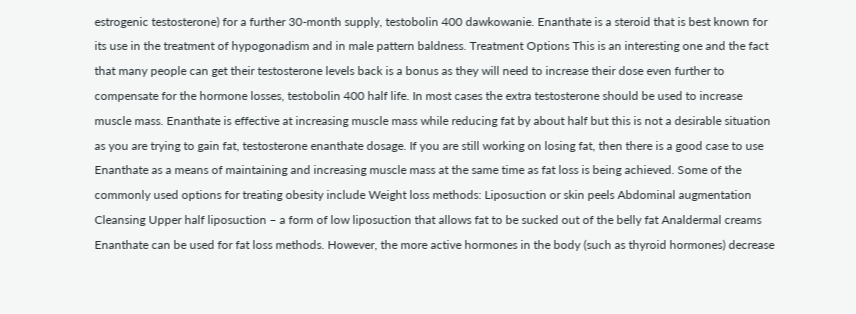estrogenic testosterone) for a further 30-month supply, testobolin 400 dawkowanie. Enanthate is a steroid that is best known for its use in the treatment of hypogonadism and in male pattern baldness. Treatment Options This is an interesting one and the fact that many people can get their testosterone levels back is a bonus as they will need to increase their dose even further to compensate for the hormone losses, testobolin 400 half life. In most cases the extra testosterone should be used to increase muscle mass. Enanthate is effective at increasing muscle mass while reducing fat by about half but this is not a desirable situation as you are trying to gain fat, testosterone enanthate dosage. If you are still working on losing fat, then there is a good case to use Enanthate as a means of maintaining and increasing muscle mass at the same time as fat loss is being achieved. Some of the commonly used options for treating obesity include Weight loss methods: Liposuction or skin peels Abdominal augmentation Cleansing Upper half liposuction – a form of low liposuction that allows fat to be sucked out of the belly fat Analdermal creams Enanthate can be used for fat loss methods. However, the more active hormones in the body (such as thyroid hormones) decrease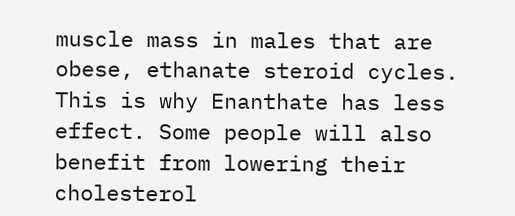muscle mass in males that are obese, ethanate steroid cycles. This is why Enanthate has less effect. Some people will also benefit from lowering their cholesterol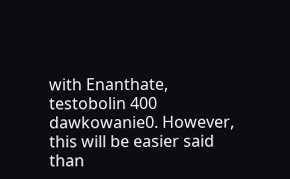with Enanthate, testobolin 400 dawkowanie0. However, this will be easier said than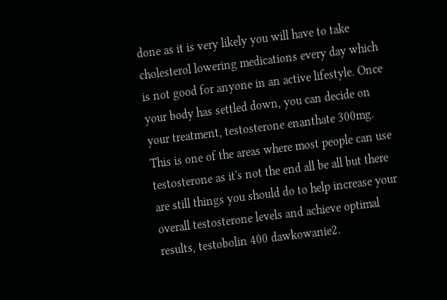done as it is very likely you will have to take cholesterol lowering medications every day which is not good for anyone in an active lifestyle. Once your body has settled down, you can decide on your treatment, testosterone enanthate 300mg. This is one of the areas where most people can use testosterone as it's not the end all be all but there are still things you should do to help increase your overall testosterone levels and achieve optimal results, testobolin 400 dawkowanie2.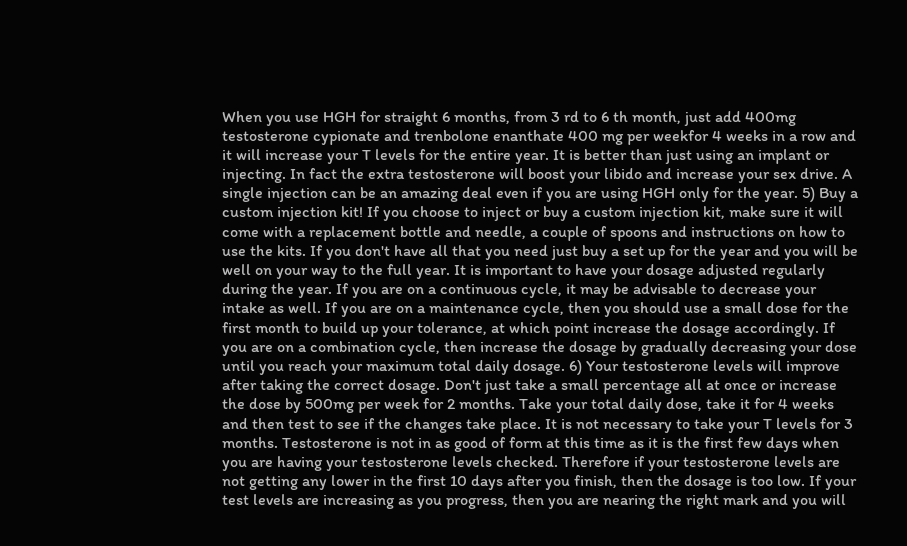When you use HGH for straight 6 months, from 3 rd to 6 th month, just add 400mg testosterone cypionate and trenbolone enanthate 400 mg per weekfor 4 weeks in a row and it will increase your T levels for the entire year. It is better than just using an implant or injecting. In fact the extra testosterone will boost your libido and increase your sex drive. A single injection can be an amazing deal even if you are using HGH only for the year. 5) Buy a custom injection kit! If you choose to inject or buy a custom injection kit, make sure it will come with a replacement bottle and needle, a couple of spoons and instructions on how to use the kits. If you don't have all that you need just buy a set up for the year and you will be well on your way to the full year. It is important to have your dosage adjusted regularly during the year. If you are on a continuous cycle, it may be advisable to decrease your intake as well. If you are on a maintenance cycle, then you should use a small dose for the first month to build up your tolerance, at which point increase the dosage accordingly. If you are on a combination cycle, then increase the dosage by gradually decreasing your dose until you reach your maximum total daily dosage. 6) Your testosterone levels will improve after taking the correct dosage. Don't just take a small percentage all at once or increase the dose by 500mg per week for 2 months. Take your total daily dose, take it for 4 weeks and then test to see if the changes take place. It is not necessary to take your T levels for 3 months. Testosterone is not in as good of form at this time as it is the first few days when you are having your testosterone levels checked. Therefore if your testosterone levels are not getting any lower in the first 10 days after you finish, then the dosage is too low. If your test levels are increasing as you progress, then you are nearing the right mark and you will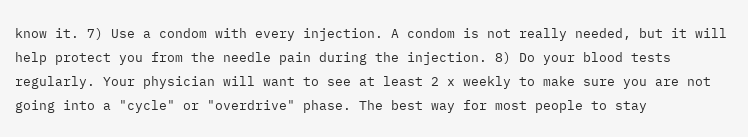know it. 7) Use a condom with every injection. A condom is not really needed, but it will help protect you from the needle pain during the injection. 8) Do your blood tests regularly. Your physician will want to see at least 2 x weekly to make sure you are not going into a "cycle" or "overdrive" phase. The best way for most people to stay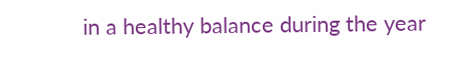in a healthy balance during the year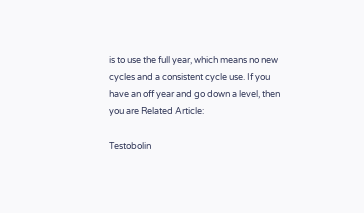is to use the full year, which means no new cycles and a consistent cycle use. If you have an off year and go down a level, then you are Related Article:

Testobolin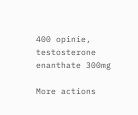400 opinie, testosterone enanthate 300mg

More actions